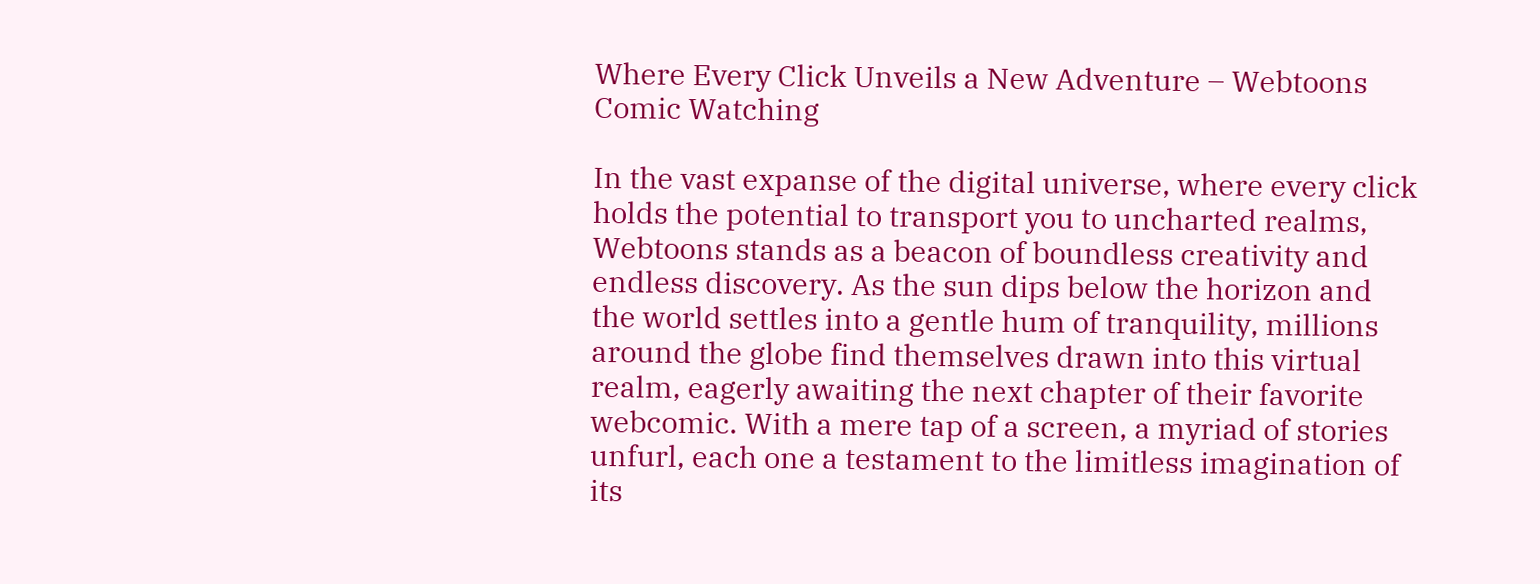Where Every Click Unveils a New Adventure – Webtoons Comic Watching

In the vast expanse of the digital universe, where every click holds the potential to transport you to uncharted realms, Webtoons stands as a beacon of boundless creativity and endless discovery. As the sun dips below the horizon and the world settles into a gentle hum of tranquility, millions around the globe find themselves drawn into this virtual realm, eagerly awaiting the next chapter of their favorite webcomic. With a mere tap of a screen, a myriad of stories unfurl, each one a testament to the limitless imagination of its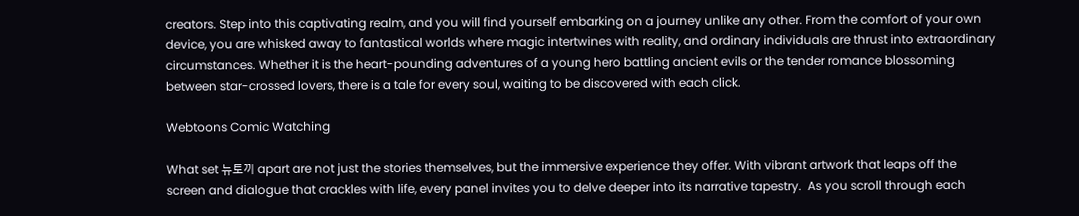creators. Step into this captivating realm, and you will find yourself embarking on a journey unlike any other. From the comfort of your own device, you are whisked away to fantastical worlds where magic intertwines with reality, and ordinary individuals are thrust into extraordinary circumstances. Whether it is the heart-pounding adventures of a young hero battling ancient evils or the tender romance blossoming between star-crossed lovers, there is a tale for every soul, waiting to be discovered with each click.

Webtoons Comic Watching

What set 뉴토끼 apart are not just the stories themselves, but the immersive experience they offer. With vibrant artwork that leaps off the screen and dialogue that crackles with life, every panel invites you to delve deeper into its narrative tapestry.  As you scroll through each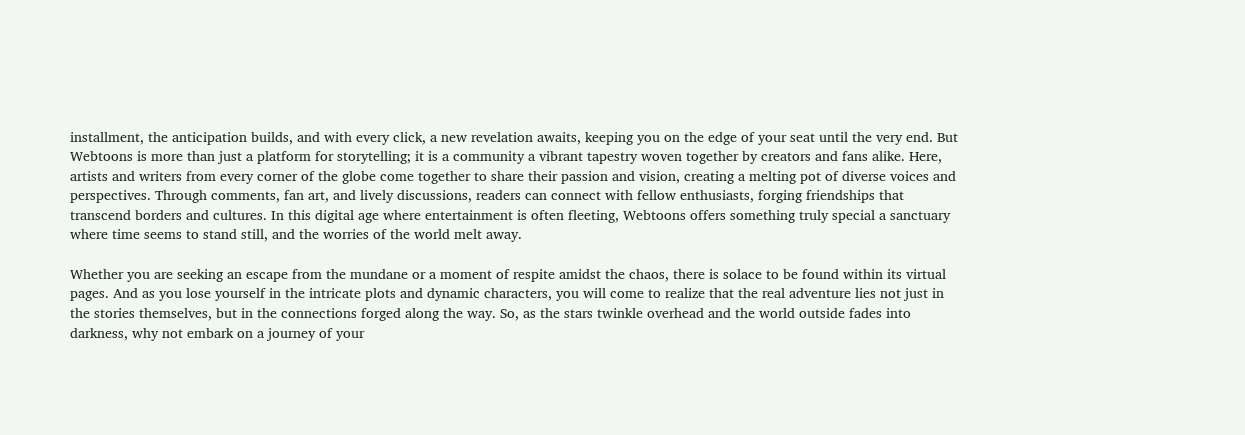installment, the anticipation builds, and with every click, a new revelation awaits, keeping you on the edge of your seat until the very end. But Webtoons is more than just a platform for storytelling; it is a community a vibrant tapestry woven together by creators and fans alike. Here, artists and writers from every corner of the globe come together to share their passion and vision, creating a melting pot of diverse voices and perspectives. Through comments, fan art, and lively discussions, readers can connect with fellow enthusiasts, forging friendships that transcend borders and cultures. In this digital age where entertainment is often fleeting, Webtoons offers something truly special a sanctuary where time seems to stand still, and the worries of the world melt away.

Whether you are seeking an escape from the mundane or a moment of respite amidst the chaos, there is solace to be found within its virtual pages. And as you lose yourself in the intricate plots and dynamic characters, you will come to realize that the real adventure lies not just in the stories themselves, but in the connections forged along the way. So, as the stars twinkle overhead and the world outside fades into darkness, why not embark on a journey of your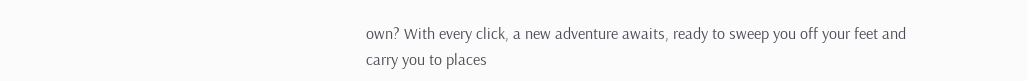own? With every click, a new adventure awaits, ready to sweep you off your feet and carry you to places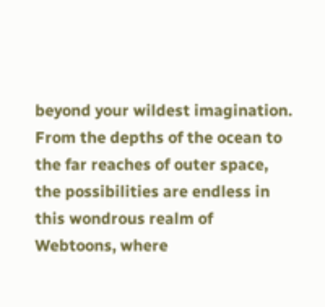beyond your wildest imagination. From the depths of the ocean to the far reaches of outer space, the possibilities are endless in this wondrous realm of Webtoons, where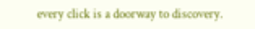every click is a doorway to discovery.